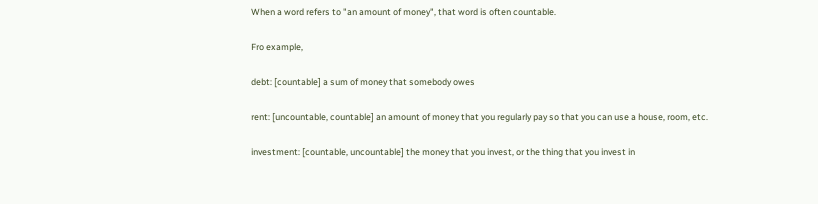When a word refers to "an amount of money", that word is often countable.

Fro example,

debt: [countable] a sum of money that somebody owes

rent: [uncountable, countable] an amount of money that you regularly pay so that you can use a house, room, etc.

investment: [countable, uncountable] the money that you invest, or the thing that you invest in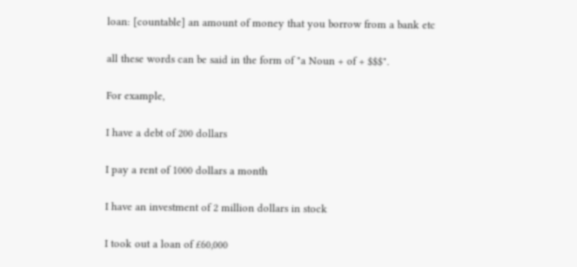loan: [countable] an amount of money that you borrow from a bank etc

all these words can be said in the form of "a Noun + of + $$$".

For example,

I have a debt of 200 dollars

I pay a rent of 1000 dollars a month

I have an investment of 2 million dollars in stock

I took out a loan of £60,000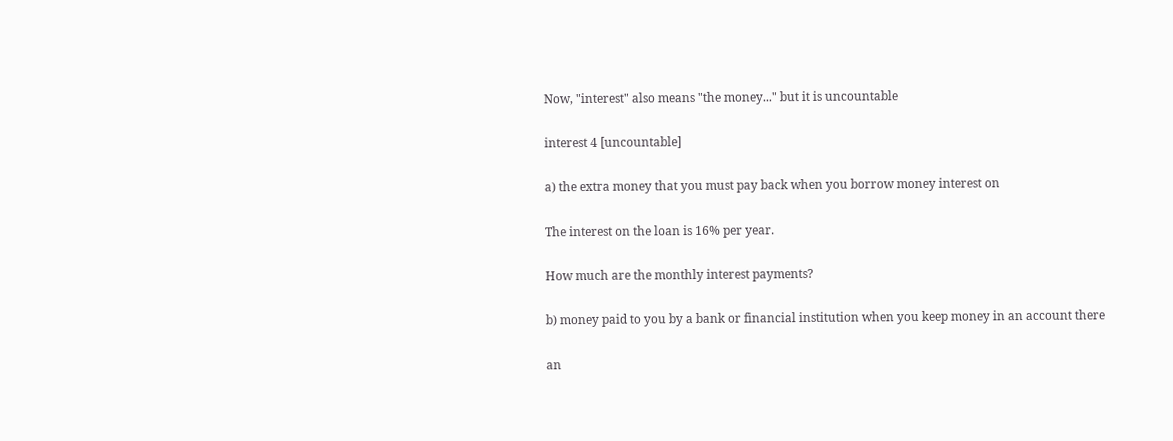Now, "interest" also means "the money..." but it is uncountable

interest 4 [uncountable]

a) the extra money that you must pay back when you borrow money interest on

The interest on the loan is 16% per year.

How much are the monthly interest payments?

b) money paid to you by a bank or financial institution when you keep money in an account there

an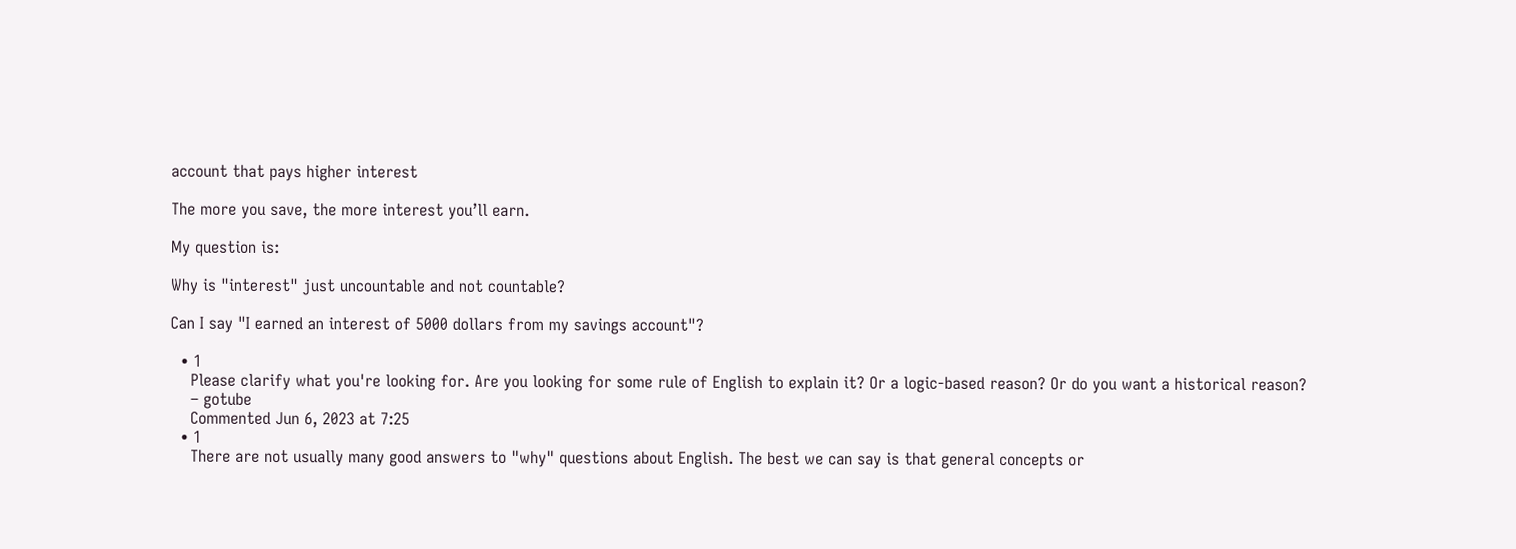account that pays higher interest

The more you save, the more interest you’ll earn.

My question is:

Why is "interest" just uncountable and not countable?

Can I say "I earned an interest of 5000 dollars from my savings account"?

  • 1
    Please clarify what you're looking for. Are you looking for some rule of English to explain it? Or a logic-based reason? Or do you want a historical reason?
    – gotube
    Commented Jun 6, 2023 at 7:25
  • 1
    There are not usually many good answers to "why" questions about English. The best we can say is that general concepts or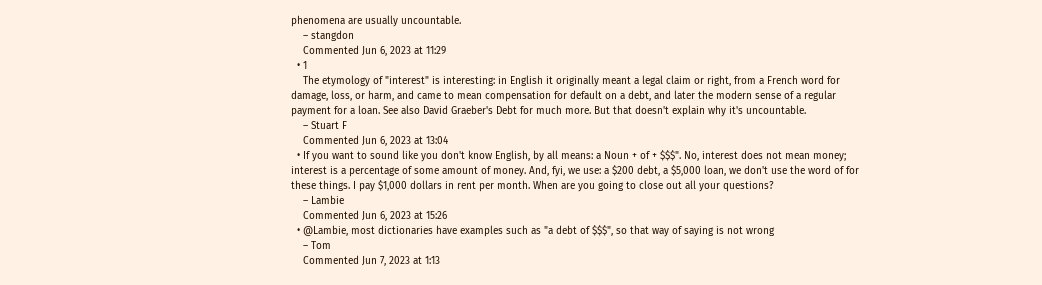phenomena are usually uncountable.
    – stangdon
    Commented Jun 6, 2023 at 11:29
  • 1
    The etymology of "interest" is interesting: in English it originally meant a legal claim or right, from a French word for damage, loss, or harm, and came to mean compensation for default on a debt, and later the modern sense of a regular payment for a loan. See also David Graeber's Debt for much more. But that doesn't explain why it's uncountable.
    – Stuart F
    Commented Jun 6, 2023 at 13:04
  • If you want to sound like you don't know English, by all means: a Noun + of + $$$". No, interest does not mean money; interest is a percentage of some amount of money. And, fyi, we use: a $200 debt, a $5,000 loan, we don't use the word of for these things. I pay $1,000 dollars in rent per month. When are you going to close out all your questions?
    – Lambie
    Commented Jun 6, 2023 at 15:26
  • @Lambie, most dictionaries have examples such as "a debt of $$$", so that way of saying is not wrong
    – Tom
    Commented Jun 7, 2023 at 1:13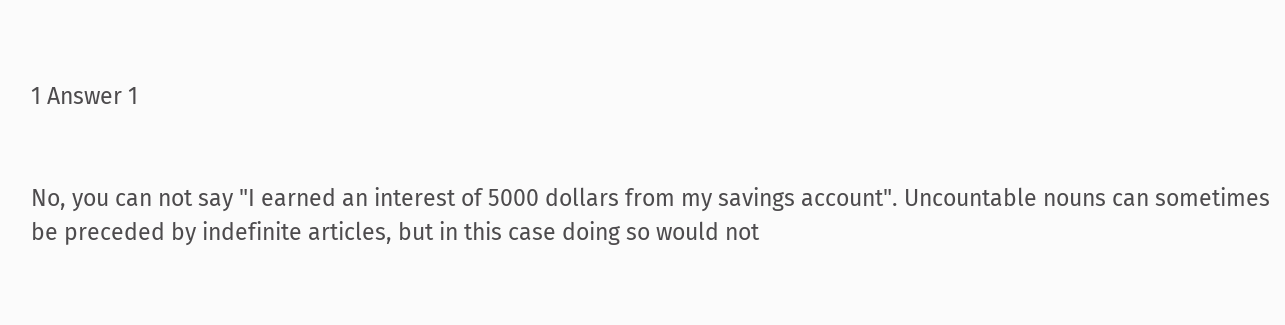1 Answer 1


No, you can not say "I earned an interest of 5000 dollars from my savings account". Uncountable nouns can sometimes be preceded by indefinite articles, but in this case doing so would not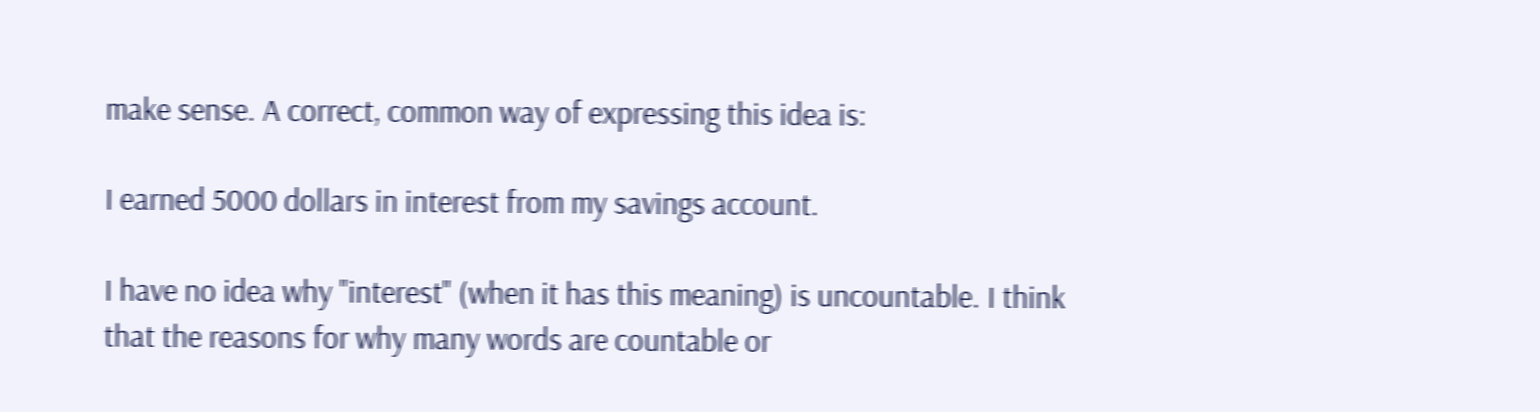make sense. A correct, common way of expressing this idea is:

I earned 5000 dollars in interest from my savings account.

I have no idea why "interest" (when it has this meaning) is uncountable. I think that the reasons for why many words are countable or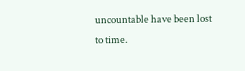uncountable have been lost to time.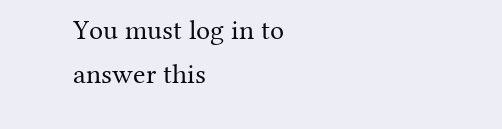You must log in to answer this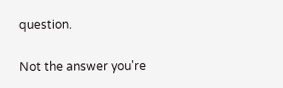question.

Not the answer you're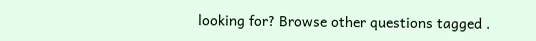looking for? Browse other questions tagged .